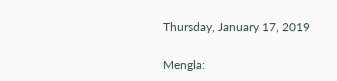Thursday, January 17, 2019

Mengla: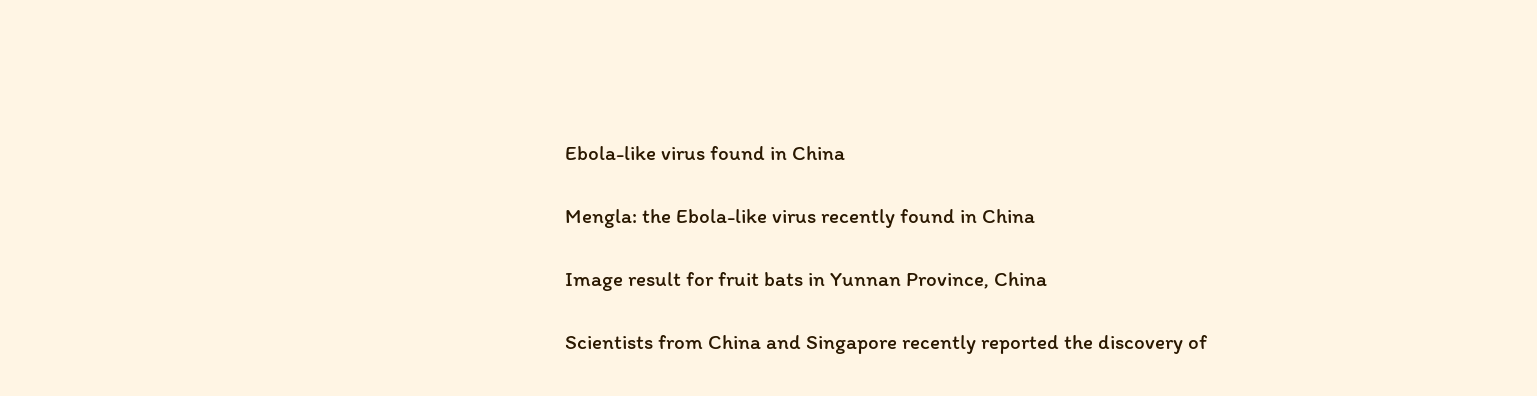Ebola-like virus found in China

Mengla: the Ebola-like virus recently found in China

Image result for fruit bats in Yunnan Province, China

Scientists from China and Singapore recently reported the discovery of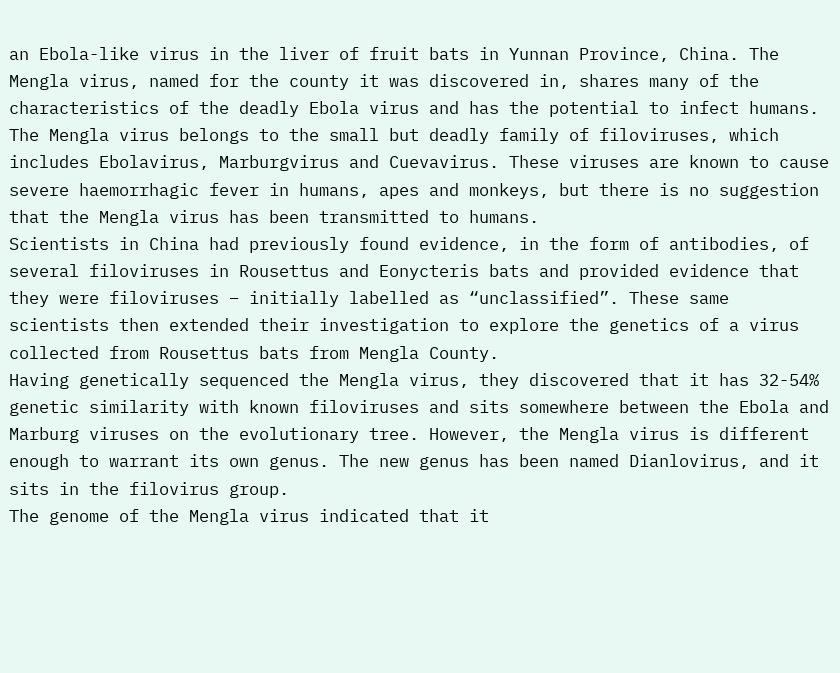an Ebola-like virus in the liver of fruit bats in Yunnan Province, China. The Mengla virus, named for the county it was discovered in, shares many of the characteristics of the deadly Ebola virus and has the potential to infect humans.
The Mengla virus belongs to the small but deadly family of filoviruses, which includes Ebolavirus, Marburgvirus and Cuevavirus. These viruses are known to cause severe haemorrhagic fever in humans, apes and monkeys, but there is no suggestion that the Mengla virus has been transmitted to humans.
Scientists in China had previously found evidence, in the form of antibodies, of several filoviruses in Rousettus and Eonycteris bats and provided evidence that they were filoviruses – initially labelled as “unclassified”. These same scientists then extended their investigation to explore the genetics of a virus collected from Rousettus bats from Mengla County.
Having genetically sequenced the Mengla virus, they discovered that it has 32-54% genetic similarity with known filoviruses and sits somewhere between the Ebola and Marburg viruses on the evolutionary tree. However, the Mengla virus is different enough to warrant its own genus. The new genus has been named Dianlovirus, and it sits in the filovirus group.
The genome of the Mengla virus indicated that it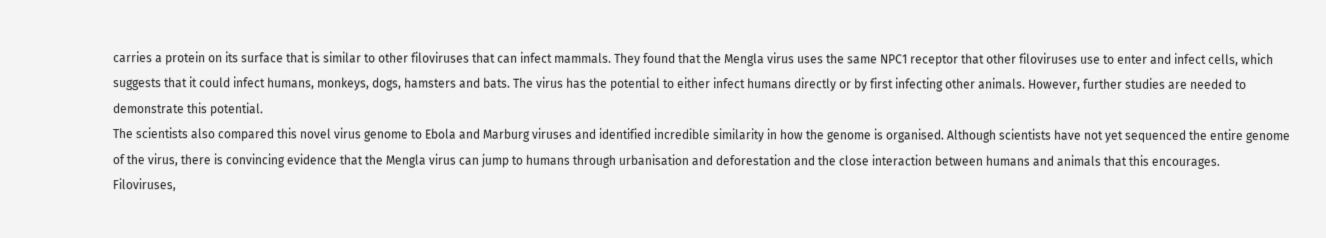carries a protein on its surface that is similar to other filoviruses that can infect mammals. They found that the Mengla virus uses the same NPC1 receptor that other filoviruses use to enter and infect cells, which suggests that it could infect humans, monkeys, dogs, hamsters and bats. The virus has the potential to either infect humans directly or by first infecting other animals. However, further studies are needed to demonstrate this potential.
The scientists also compared this novel virus genome to Ebola and Marburg viruses and identified incredible similarity in how the genome is organised. Although scientists have not yet sequenced the entire genome of the virus, there is convincing evidence that the Mengla virus can jump to humans through urbanisation and deforestation and the close interaction between humans and animals that this encourages.
Filoviruses,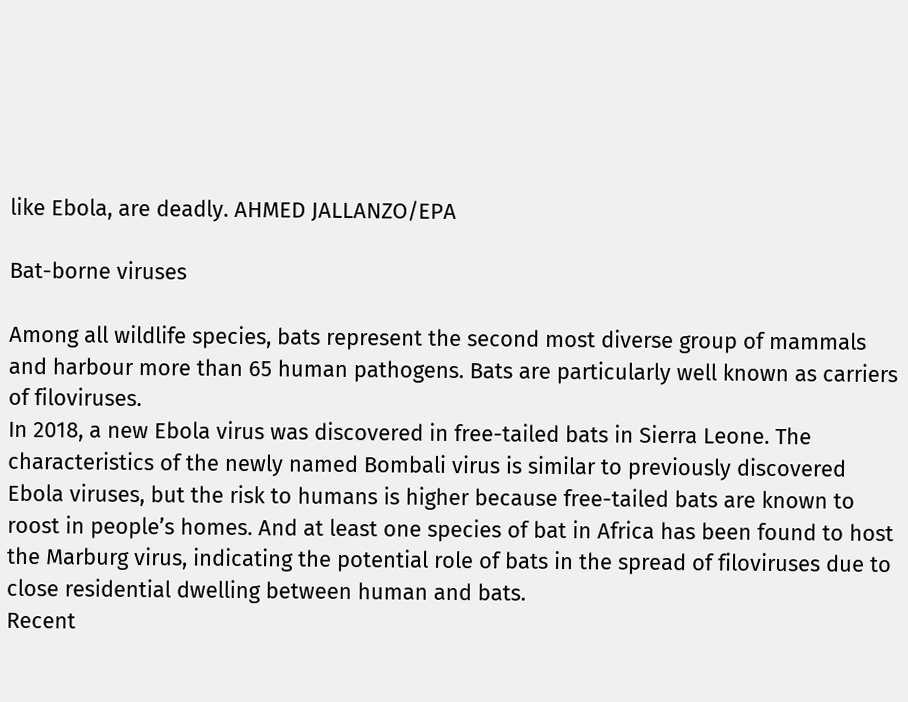like Ebola, are deadly. AHMED JALLANZO/EPA

Bat-borne viruses

Among all wildlife species, bats represent the second most diverse group of mammals and harbour more than 65 human pathogens. Bats are particularly well known as carriers of filoviruses.
In 2018, a new Ebola virus was discovered in free-tailed bats in Sierra Leone. The characteristics of the newly named Bombali virus is similar to previously discovered Ebola viruses, but the risk to humans is higher because free-tailed bats are known to roost in people’s homes. And at least one species of bat in Africa has been found to host the Marburg virus, indicating the potential role of bats in the spread of filoviruses due to close residential dwelling between human and bats.
Recent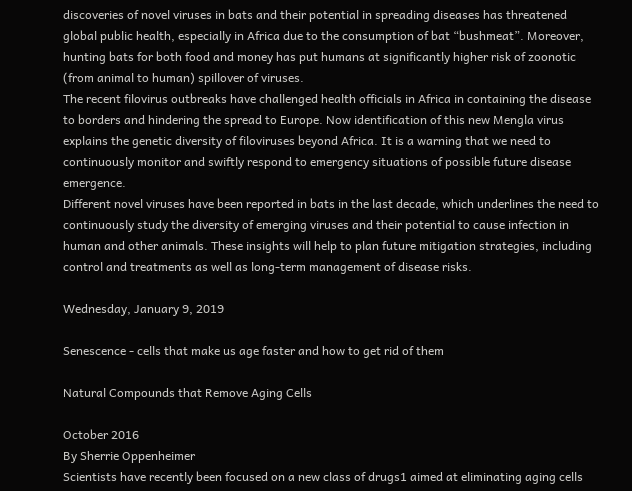discoveries of novel viruses in bats and their potential in spreading diseases has threatened global public health, especially in Africa due to the consumption of bat “bushmeat”. Moreover, hunting bats for both food and money has put humans at significantly higher risk of zoonotic (from animal to human) spillover of viruses.
The recent filovirus outbreaks have challenged health officials in Africa in containing the disease to borders and hindering the spread to Europe. Now identification of this new Mengla virus explains the genetic diversity of filoviruses beyond Africa. It is a warning that we need to continuously monitor and swiftly respond to emergency situations of possible future disease emergence.
Different novel viruses have been reported in bats in the last decade, which underlines the need to continuously study the diversity of emerging viruses and their potential to cause infection in human and other animals. These insights will help to plan future mitigation strategies, including control and treatments as well as long-term management of disease risks.

Wednesday, January 9, 2019

Senescence - cells that make us age faster and how to get rid of them

Natural Compounds that Remove Aging Cells

October 2016
By Sherrie Oppenheimer
Scientists have recently been focused on a new class of drugs1 aimed at eliminating aging cells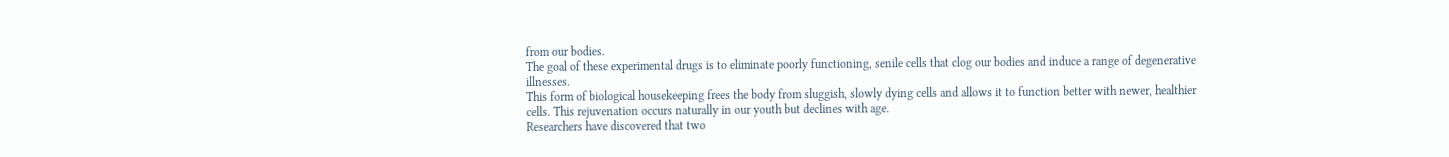from our bodies.
The goal of these experimental drugs is to eliminate poorly functioning, senile cells that clog our bodies and induce a range of degenerative illnesses.
This form of biological housekeeping frees the body from sluggish, slowly dying cells and allows it to function better with newer, healthier cells. This rejuvenation occurs naturally in our youth but declines with age.
Researchers have discovered that two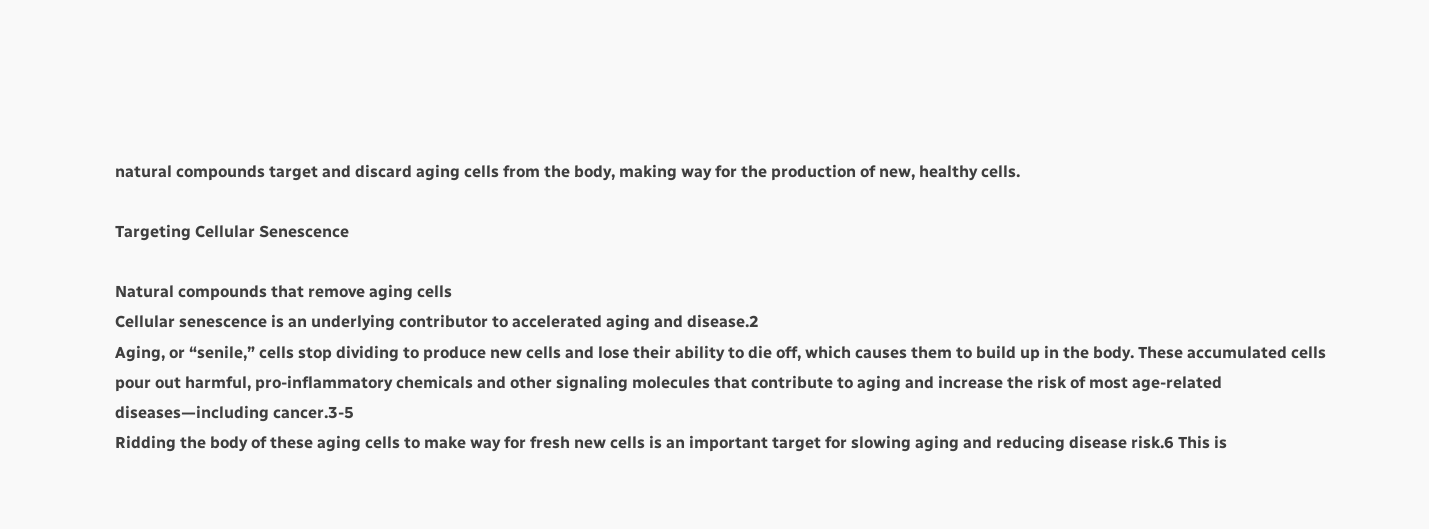natural compounds target and discard aging cells from the body, making way for the production of new, healthy cells.

Targeting Cellular Senescence

Natural compounds that remove aging cells
Cellular senescence is an underlying contributor to accelerated aging and disease.2
Aging, or “senile,” cells stop dividing to produce new cells and lose their ability to die off, which causes them to build up in the body. These accumulated cells pour out harmful, pro-inflammatory chemicals and other signaling molecules that contribute to aging and increase the risk of most age-related diseases—including cancer.3-5
Ridding the body of these aging cells to make way for fresh new cells is an important target for slowing aging and reducing disease risk.6 This is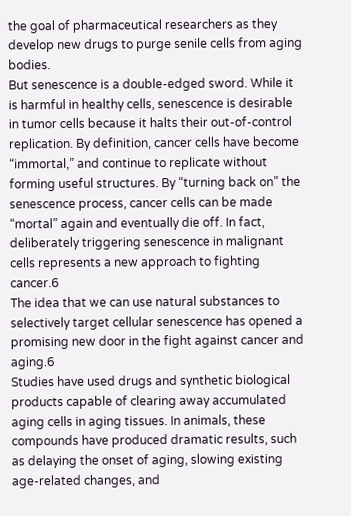the goal of pharmaceutical researchers as they develop new drugs to purge senile cells from aging bodies.
But senescence is a double-edged sword. While it is harmful in healthy cells, senescence is desirable in tumor cells because it halts their out-of-control replication. By definition, cancer cells have become “immortal,” and continue to replicate without forming useful structures. By “turning back on” the senescence process, cancer cells can be made “mortal” again and eventually die off. In fact, deliberately triggering senescence in malignant cells represents a new approach to fighting cancer.6
The idea that we can use natural substances to selectively target cellular senescence has opened a promising new door in the fight against cancer and aging.6
Studies have used drugs and synthetic biological products capable of clearing away accumulated aging cells in aging tissues. In animals, these compounds have produced dramatic results, such as delaying the onset of aging, slowing existing age-related changes, and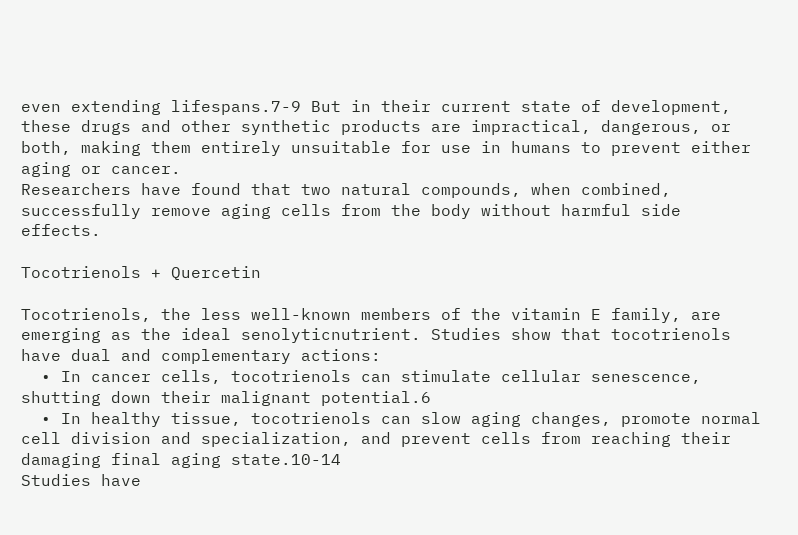even extending lifespans.7-9 But in their current state of development, these drugs and other synthetic products are impractical, dangerous, or both, making them entirely unsuitable for use in humans to prevent either aging or cancer.
Researchers have found that two natural compounds, when combined, successfully remove aging cells from the body without harmful side effects.

Tocotrienols + Quercetin

Tocotrienols, the less well-known members of the vitamin E family, are emerging as the ideal senolyticnutrient. Studies show that tocotrienols have dual and complementary actions:
  • In cancer cells, tocotrienols can stimulate cellular senescence, shutting down their malignant potential.6
  • In healthy tissue, tocotrienols can slow aging changes, promote normal cell division and specialization, and prevent cells from reaching their damaging final aging state.10-14
Studies have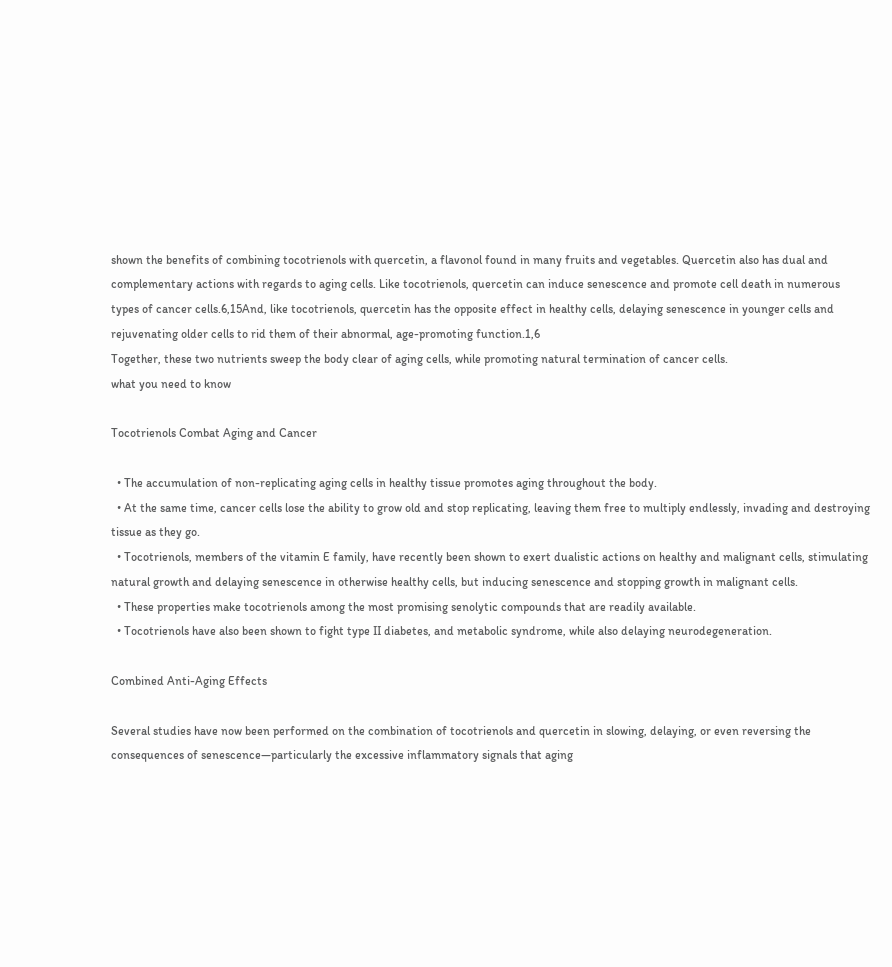shown the benefits of combining tocotrienols with quercetin, a flavonol found in many fruits and vegetables. Quercetin also has dual and complementary actions with regards to aging cells. Like tocotrienols, quercetin can induce senescence and promote cell death in numerous types of cancer cells.6,15And, like tocotrienols, quercetin has the opposite effect in healthy cells, delaying senescence in younger cells and rejuvenating older cells to rid them of their abnormal, age-promoting function.1,6
Together, these two nutrients sweep the body clear of aging cells, while promoting natural termination of cancer cells.
what you need to know

Tocotrienols Combat Aging and Cancer

  • The accumulation of non-replicating aging cells in healthy tissue promotes aging throughout the body.
  • At the same time, cancer cells lose the ability to grow old and stop replicating, leaving them free to multiply endlessly, invading and destroying tissue as they go.
  • Tocotrienols, members of the vitamin E family, have recently been shown to exert dualistic actions on healthy and malignant cells, stimulating natural growth and delaying senescence in otherwise healthy cells, but inducing senescence and stopping growth in malignant cells.
  • These properties make tocotrienols among the most promising senolytic compounds that are readily available.
  • Tocotrienols have also been shown to fight type II diabetes, and metabolic syndrome, while also delaying neurodegeneration.

Combined Anti-Aging Effects

Several studies have now been performed on the combination of tocotrienols and quercetin in slowing, delaying, or even reversing the consequences of senescence—particularly the excessive inflammatory signals that aging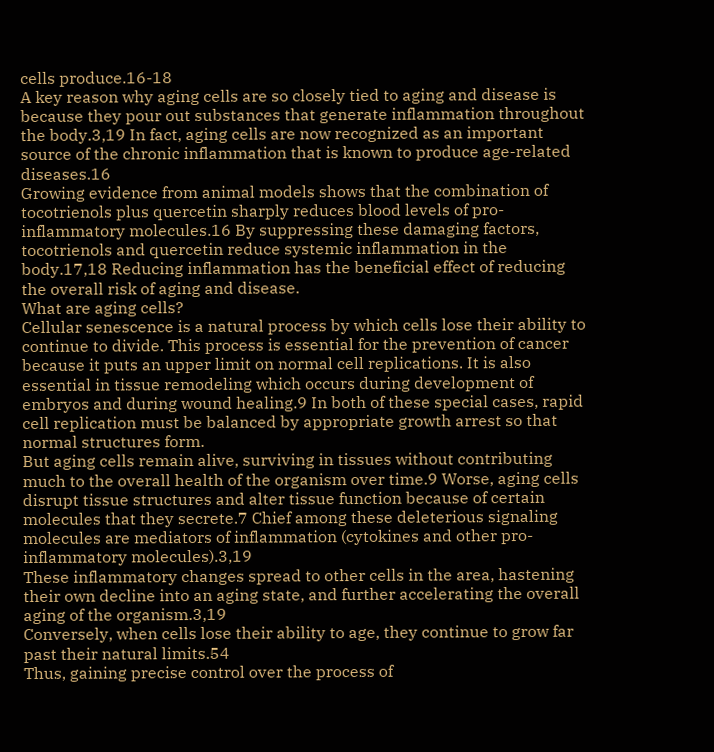cells produce.16-18
A key reason why aging cells are so closely tied to aging and disease is because they pour out substances that generate inflammation throughout the body.3,19 In fact, aging cells are now recognized as an important source of the chronic inflammation that is known to produce age-related diseases.16
Growing evidence from animal models shows that the combination of tocotrienols plus quercetin sharply reduces blood levels of pro-inflammatory molecules.16 By suppressing these damaging factors, tocotrienols and quercetin reduce systemic inflammation in the body.17,18 Reducing inflammation has the beneficial effect of reducing the overall risk of aging and disease.
What are aging cells?
Cellular senescence is a natural process by which cells lose their ability to continue to divide. This process is essential for the prevention of cancer because it puts an upper limit on normal cell replications. It is also essential in tissue remodeling which occurs during development of embryos and during wound healing.9 In both of these special cases, rapid cell replication must be balanced by appropriate growth arrest so that normal structures form.
But aging cells remain alive, surviving in tissues without contributing much to the overall health of the organism over time.9 Worse, aging cells disrupt tissue structures and alter tissue function because of certain molecules that they secrete.7 Chief among these deleterious signaling molecules are mediators of inflammation (cytokines and other pro-inflammatory molecules).3,19
These inflammatory changes spread to other cells in the area, hastening their own decline into an aging state, and further accelerating the overall aging of the organism.3,19
Conversely, when cells lose their ability to age, they continue to grow far past their natural limits.54
Thus, gaining precise control over the process of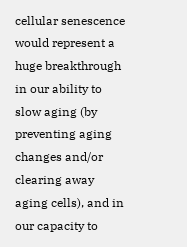cellular senescence would represent a huge breakthrough in our ability to slow aging (by preventing aging changes and/or clearing away aging cells), and in our capacity to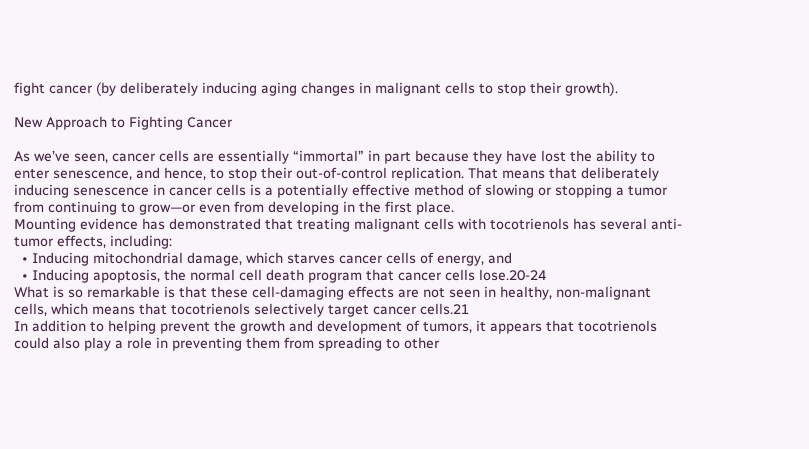fight cancer (by deliberately inducing aging changes in malignant cells to stop their growth).

New Approach to Fighting Cancer

As we’ve seen, cancer cells are essentially “immortal” in part because they have lost the ability to enter senescence, and hence, to stop their out-of-control replication. That means that deliberately inducing senescence in cancer cells is a potentially effective method of slowing or stopping a tumor from continuing to grow—or even from developing in the first place.
Mounting evidence has demonstrated that treating malignant cells with tocotrienols has several anti-tumor effects, including:
  • Inducing mitochondrial damage, which starves cancer cells of energy, and
  • Inducing apoptosis, the normal cell death program that cancer cells lose.20-24
What is so remarkable is that these cell-damaging effects are not seen in healthy, non-malignant cells, which means that tocotrienols selectively target cancer cells.21
In addition to helping prevent the growth and development of tumors, it appears that tocotrienols could also play a role in preventing them from spreading to other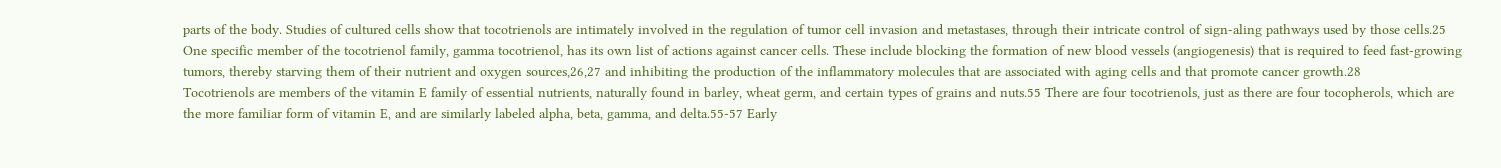parts of the body. Studies of cultured cells show that tocotrienols are intimately involved in the regulation of tumor cell invasion and metastases, through their intricate control of sign-aling pathways used by those cells.25
One specific member of the tocotrienol family, gamma tocotrienol, has its own list of actions against cancer cells. These include blocking the formation of new blood vessels (angiogenesis) that is required to feed fast-growing tumors, thereby starving them of their nutrient and oxygen sources,26,27 and inhibiting the production of the inflammatory molecules that are associated with aging cells and that promote cancer growth.28
Tocotrienols are members of the vitamin E family of essential nutrients, naturally found in barley, wheat germ, and certain types of grains and nuts.55 There are four tocotrienols, just as there are four tocopherols, which are the more familiar form of vitamin E, and are similarly labeled alpha, beta, gamma, and delta.55-57 Early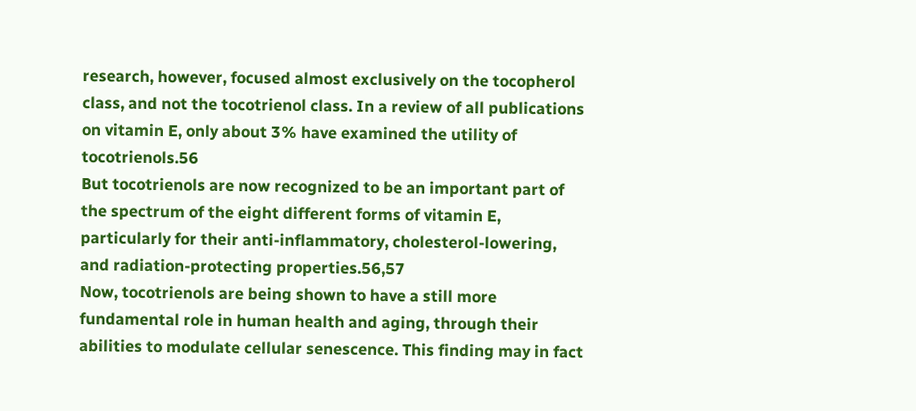research, however, focused almost exclusively on the tocopherol class, and not the tocotrienol class. In a review of all publications on vitamin E, only about 3% have examined the utility of tocotrienols.56
But tocotrienols are now recognized to be an important part of the spectrum of the eight different forms of vitamin E, particularly for their anti-inflammatory, cholesterol-lowering, and radiation-protecting properties.56,57
Now, tocotrienols are being shown to have a still more fundamental role in human health and aging, through their abilities to modulate cellular senescence. This finding may in fact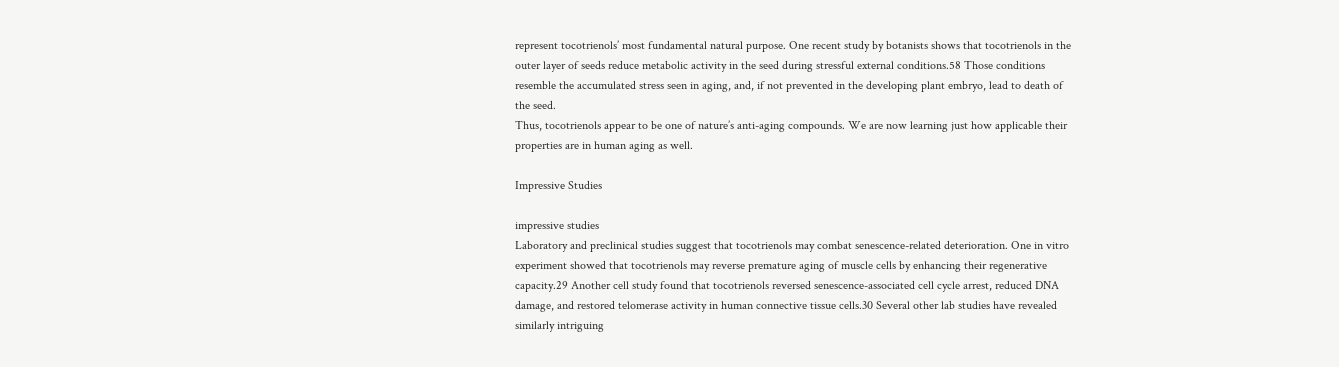represent tocotrienols’ most fundamental natural purpose. One recent study by botanists shows that tocotrienols in the outer layer of seeds reduce metabolic activity in the seed during stressful external conditions.58 Those conditions resemble the accumulated stress seen in aging, and, if not prevented in the developing plant embryo, lead to death of the seed.
Thus, tocotrienols appear to be one of nature’s anti-aging compounds. We are now learning just how applicable their properties are in human aging as well.

Impressive Studies

impressive studies
Laboratory and preclinical studies suggest that tocotrienols may combat senescence-related deterioration. One in vitro experiment showed that tocotrienols may reverse premature aging of muscle cells by enhancing their regenerative capacity.29 Another cell study found that tocotrienols reversed senescence-associated cell cycle arrest, reduced DNA damage, and restored telomerase activity in human connective tissue cells.30 Several other lab studies have revealed similarly intriguing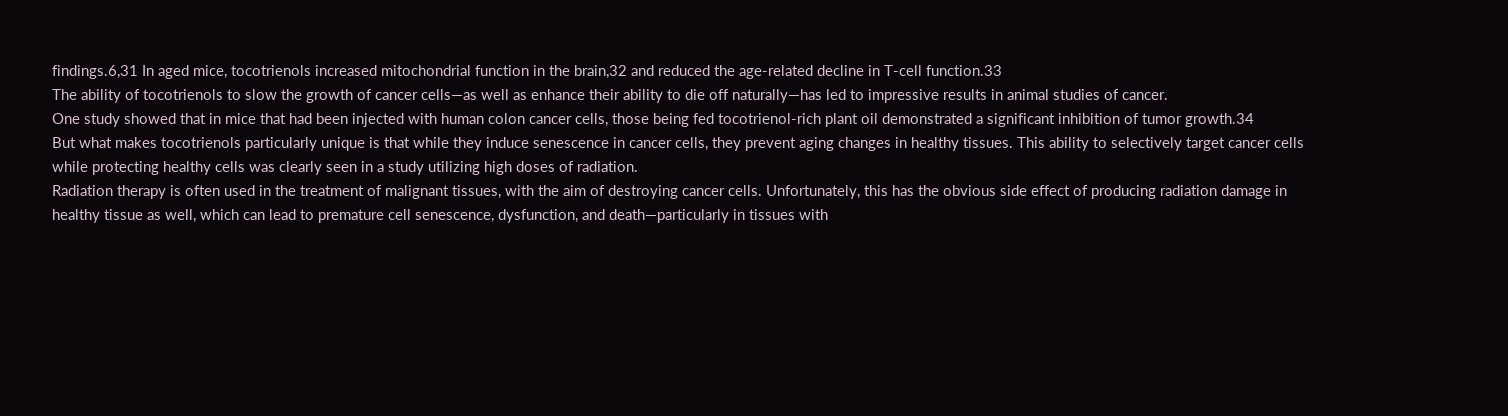findings.6,31 In aged mice, tocotrienols increased mitochondrial function in the brain,32 and reduced the age-related decline in T-cell function.33
The ability of tocotrienols to slow the growth of cancer cells—as well as enhance their ability to die off naturally—has led to impressive results in animal studies of cancer.
One study showed that in mice that had been injected with human colon cancer cells, those being fed tocotrienol-rich plant oil demonstrated a significant inhibition of tumor growth.34
But what makes tocotrienols particularly unique is that while they induce senescence in cancer cells, they prevent aging changes in healthy tissues. This ability to selectively target cancer cells while protecting healthy cells was clearly seen in a study utilizing high doses of radiation.
Radiation therapy is often used in the treatment of malignant tissues, with the aim of destroying cancer cells. Unfortunately, this has the obvious side effect of producing radiation damage in healthy tissue as well, which can lead to premature cell senescence, dysfunction, and death—particularly in tissues with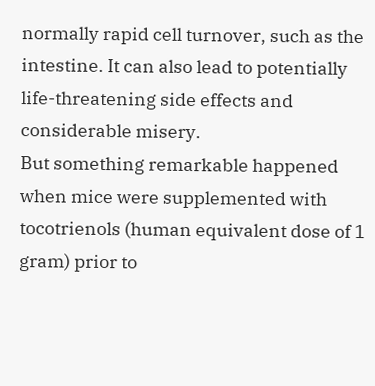normally rapid cell turnover, such as the intestine. It can also lead to potentially life-threatening side effects and considerable misery.
But something remarkable happened when mice were supplemented with tocotrienols (human equivalent dose of 1 gram) prior to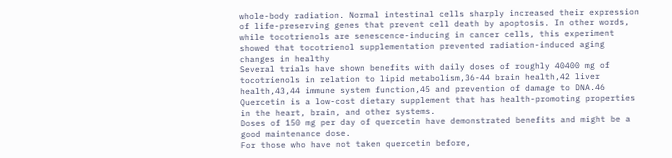whole-body radiation. Normal intestinal cells sharply increased their expression of life-preserving genes that prevent cell death by apoptosis. In other words, while tocotrienols are senescence-inducing in cancer cells, this experiment showed that tocotrienol supplementation prevented radiation-induced aging changes in healthy
Several trials have shown benefits with daily doses of roughly 40400 mg of tocotrienols in relation to lipid metabolism,36-44 brain health,42 liver health,43,44 immune system function,45 and prevention of damage to DNA.46
Quercetin is a low-cost dietary supplement that has health-promoting properties in the heart, brain, and other systems.
Doses of 150 mg per day of quercetin have demonstrated benefits and might be a good maintenance dose.
For those who have not taken quercetin before,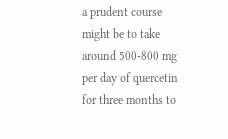a prudent course might be to take around 500-800 mg per day of quercetin for three months to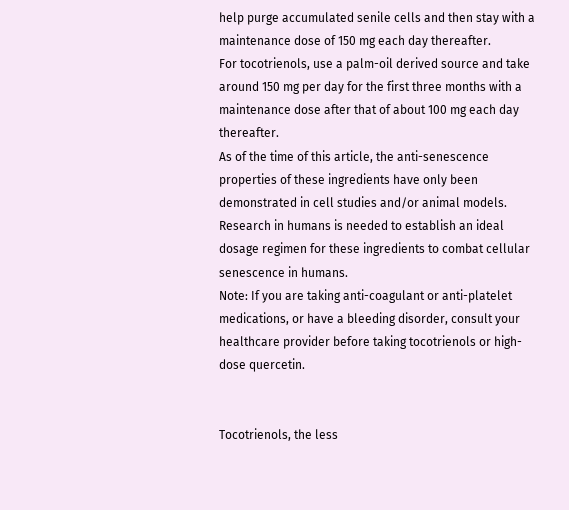help purge accumulated senile cells and then stay with a maintenance dose of 150 mg each day thereafter.
For tocotrienols, use a palm-oil derived source and take around 150 mg per day for the first three months with a maintenance dose after that of about 100 mg each day thereafter.
As of the time of this article, the anti-senescence properties of these ingredients have only been demonstrated in cell studies and/or animal models. Research in humans is needed to establish an ideal dosage regimen for these ingredients to combat cellular senescence in humans.
Note: If you are taking anti-coagulant or anti-platelet medications, or have a bleeding disorder, consult your healthcare provider before taking tocotrienols or high-dose quercetin.


Tocotrienols, the less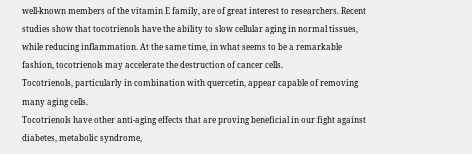well-known members of the vitamin E family, are of great interest to researchers. Recent studies show that tocotrienols have the ability to slow cellular aging in normal tissues, while reducing inflammation. At the same time, in what seems to be a remarkable fashion, tocotrienols may accelerate the destruction of cancer cells.
Tocotrienols, particularly in combination with quercetin, appear capable of removing many aging cells.
Tocotrienols have other anti-aging effects that are proving beneficial in our fight against diabetes, metabolic syndrome,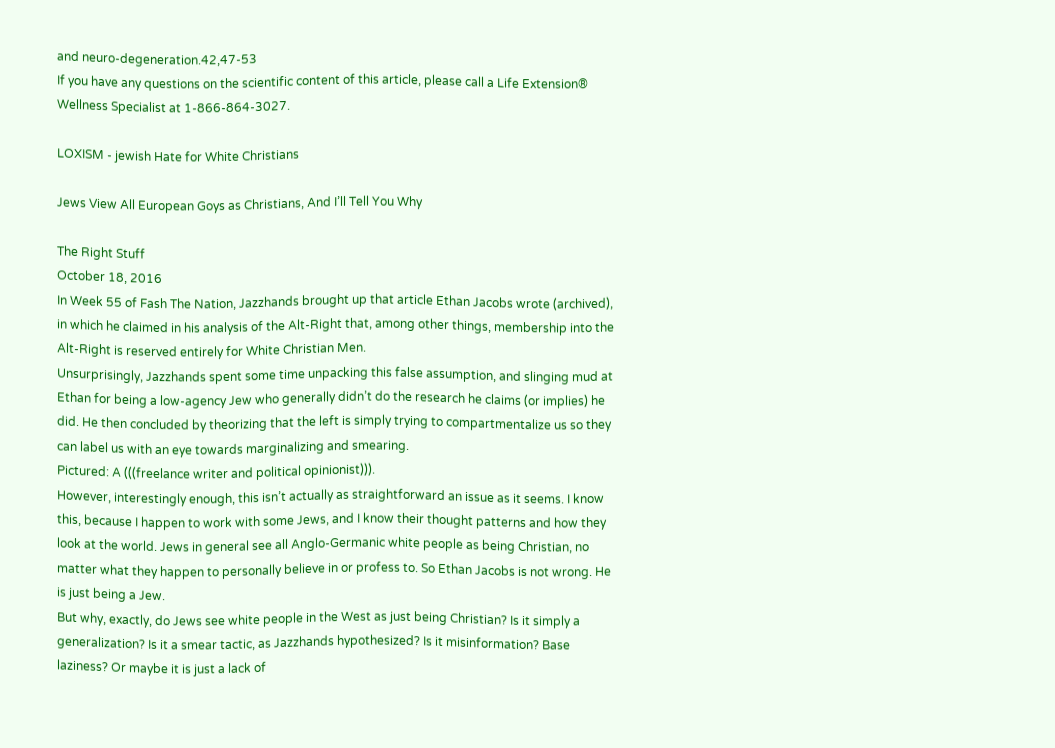and neuro-degeneration.42,47-53
If you have any questions on the scientific content of this article, please call a Life Extension® Wellness Specialist at 1-866-864-3027.

LOXISM - jewish Hate for White Christians

Jews View All European Goys as Christians, And I’ll Tell You Why

The Right Stuff
October 18, 2016
In Week 55 of Fash The Nation, Jazzhands brought up that article Ethan Jacobs wrote (archived), in which he claimed in his analysis of the Alt-Right that, among other things, membership into the Alt-Right is reserved entirely for White Christian Men.
Unsurprisingly, Jazzhands spent some time unpacking this false assumption, and slinging mud at Ethan for being a low-agency Jew who generally didn’t do the research he claims (or implies) he did. He then concluded by theorizing that the left is simply trying to compartmentalize us so they can label us with an eye towards marginalizing and smearing.
Pictured: A (((freelance writer and political opinionist))).
However, interestingly enough, this isn’t actually as straightforward an issue as it seems. I know this, because I happen to work with some Jews, and I know their thought patterns and how they look at the world. Jews in general see all Anglo-Germanic white people as being Christian, no matter what they happen to personally believe in or profess to. So Ethan Jacobs is not wrong. He is just being a Jew.
But why, exactly, do Jews see white people in the West as just being Christian? Is it simply a generalization? Is it a smear tactic, as Jazzhands hypothesized? Is it misinformation? Base laziness? Or maybe it is just a lack of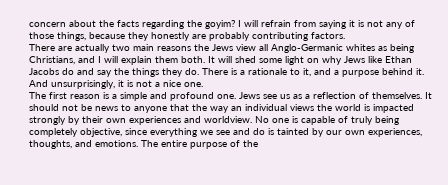concern about the facts regarding the goyim? I will refrain from saying it is not any of those things, because they honestly are probably contributing factors.
There are actually two main reasons the Jews view all Anglo-Germanic whites as being Christians, and I will explain them both. It will shed some light on why Jews like Ethan Jacobs do and say the things they do. There is a rationale to it, and a purpose behind it. And unsurprisingly, it is not a nice one.
The first reason is a simple and profound one. Jews see us as a reflection of themselves. It should not be news to anyone that the way an individual views the world is impacted strongly by their own experiences and worldview. No one is capable of truly being completely objective, since everything we see and do is tainted by our own experiences, thoughts, and emotions. The entire purpose of the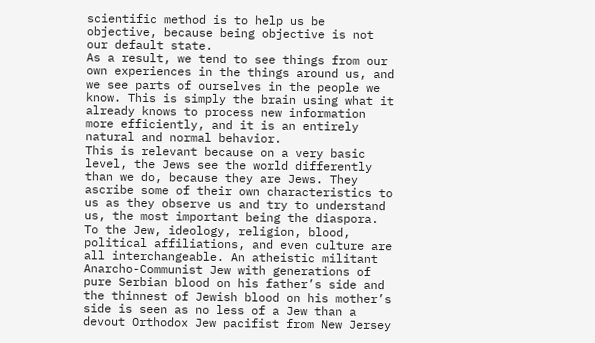scientific method is to help us be objective, because being objective is not our default state.
As a result, we tend to see things from our own experiences in the things around us, and we see parts of ourselves in the people we know. This is simply the brain using what it already knows to process new information more efficiently, and it is an entirely natural and normal behavior.
This is relevant because on a very basic level, the Jews see the world differently than we do, because they are Jews. They ascribe some of their own characteristics to us as they observe us and try to understand us, the most important being the diaspora.
To the Jew, ideology, religion, blood, political affiliations, and even culture are all interchangeable. An atheistic militant Anarcho-Communist Jew with generations of pure Serbian blood on his father’s side and the thinnest of Jewish blood on his mother’s side is seen as no less of a Jew than a devout Orthodox Jew pacifist from New Jersey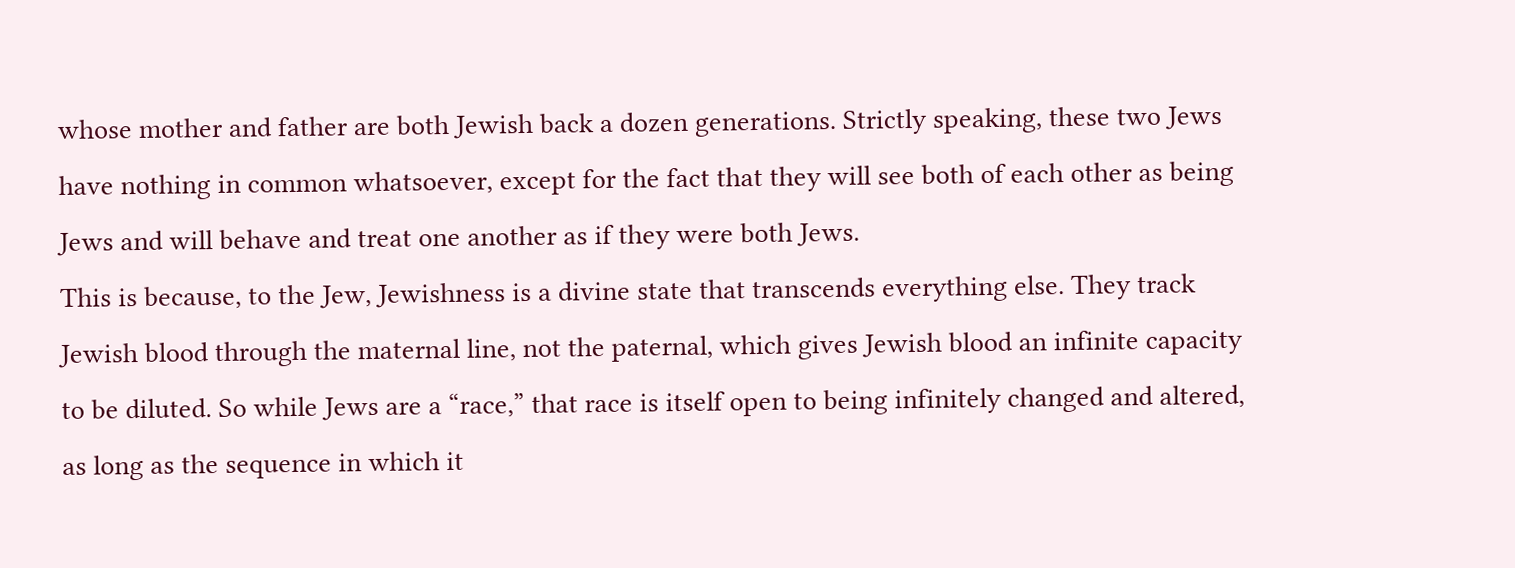whose mother and father are both Jewish back a dozen generations. Strictly speaking, these two Jews have nothing in common whatsoever, except for the fact that they will see both of each other as being Jews and will behave and treat one another as if they were both Jews.
This is because, to the Jew, Jewishness is a divine state that transcends everything else. They track Jewish blood through the maternal line, not the paternal, which gives Jewish blood an infinite capacity to be diluted. So while Jews are a “race,” that race is itself open to being infinitely changed and altered, as long as the sequence in which it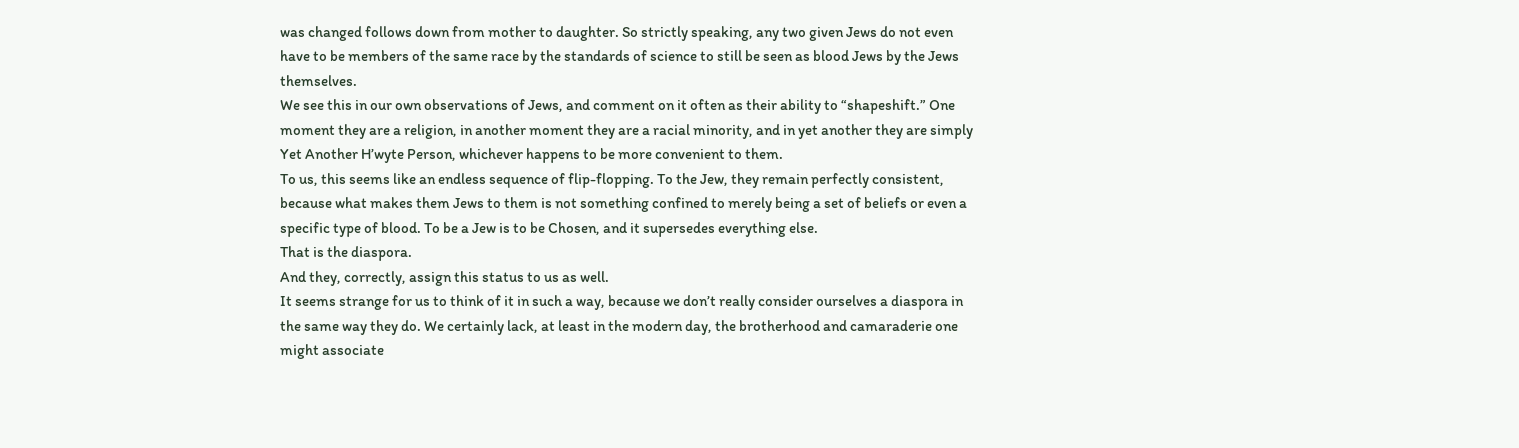was changed follows down from mother to daughter. So strictly speaking, any two given Jews do not even have to be members of the same race by the standards of science to still be seen as blood Jews by the Jews themselves.
We see this in our own observations of Jews, and comment on it often as their ability to “shapeshift.” One moment they are a religion, in another moment they are a racial minority, and in yet another they are simply Yet Another H’wyte Person, whichever happens to be more convenient to them.
To us, this seems like an endless sequence of flip-flopping. To the Jew, they remain perfectly consistent, because what makes them Jews to them is not something confined to merely being a set of beliefs or even a specific type of blood. To be a Jew is to be Chosen, and it supersedes everything else.
That is the diaspora.
And they, correctly, assign this status to us as well.
It seems strange for us to think of it in such a way, because we don’t really consider ourselves a diaspora in the same way they do. We certainly lack, at least in the modern day, the brotherhood and camaraderie one might associate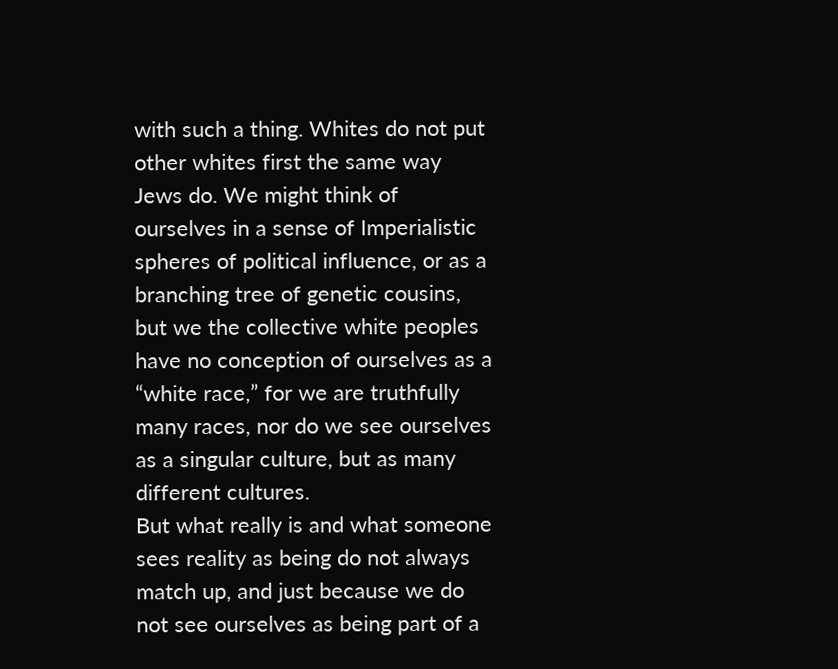with such a thing. Whites do not put other whites first the same way Jews do. We might think of ourselves in a sense of Imperialistic spheres of political influence, or as a branching tree of genetic cousins, but we the collective white peoples have no conception of ourselves as a “white race,” for we are truthfully many races, nor do we see ourselves as a singular culture, but as many different cultures.
But what really is and what someone sees reality as being do not always match up, and just because we do not see ourselves as being part of a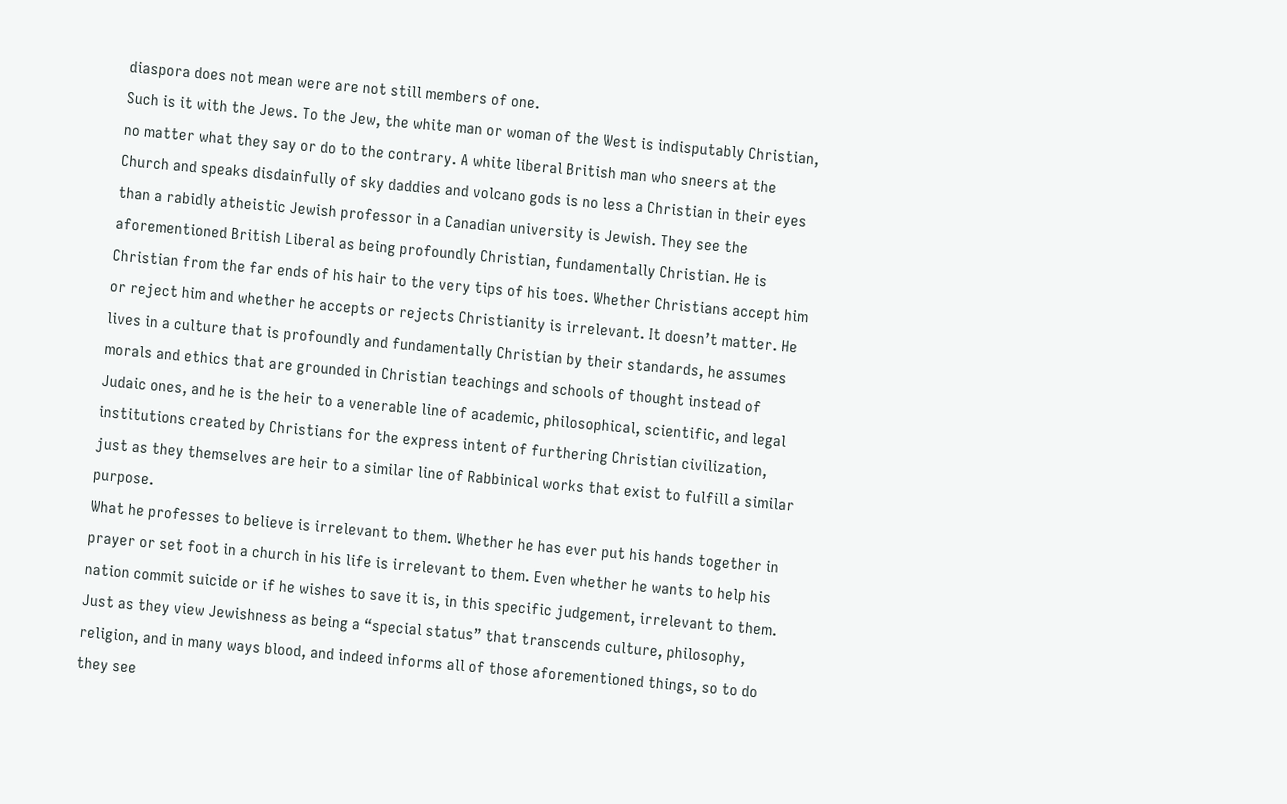diaspora does not mean were are not still members of one.
Such is it with the Jews. To the Jew, the white man or woman of the West is indisputably Christian, no matter what they say or do to the contrary. A white liberal British man who sneers at the Church and speaks disdainfully of sky daddies and volcano gods is no less a Christian in their eyes than a rabidly atheistic Jewish professor in a Canadian university is Jewish. They see the aforementioned British Liberal as being profoundly Christian, fundamentally Christian. He is Christian from the far ends of his hair to the very tips of his toes. Whether Christians accept him or reject him and whether he accepts or rejects Christianity is irrelevant. It doesn’t matter. He lives in a culture that is profoundly and fundamentally Christian by their standards, he assumes morals and ethics that are grounded in Christian teachings and schools of thought instead of Judaic ones, and he is the heir to a venerable line of academic, philosophical, scientific, and legal institutions created by Christians for the express intent of furthering Christian civilization, just as they themselves are heir to a similar line of Rabbinical works that exist to fulfill a similar purpose.
What he professes to believe is irrelevant to them. Whether he has ever put his hands together in prayer or set foot in a church in his life is irrelevant to them. Even whether he wants to help his nation commit suicide or if he wishes to save it is, in this specific judgement, irrelevant to them.
Just as they view Jewishness as being a “special status” that transcends culture, philosophy, religion, and in many ways blood, and indeed informs all of those aforementioned things, so to do they see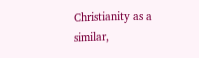Christianity as a similar,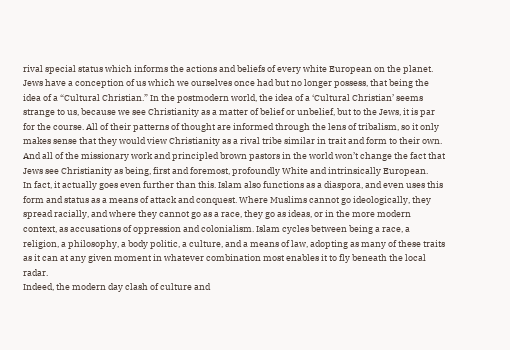rival special status which informs the actions and beliefs of every white European on the planet.
Jews have a conception of us which we ourselves once had but no longer possess, that being the idea of a “Cultural Christian.” In the postmodern world, the idea of a ‘Cultural Christian’ seems strange to us, because we see Christianity as a matter of belief or unbelief, but to the Jews, it is par for the course. All of their patterns of thought are informed through the lens of tribalism, so it only makes sense that they would view Christianity as a rival tribe similar in trait and form to their own.
And all of the missionary work and principled brown pastors in the world won’t change the fact that Jews see Christianity as being, first and foremost, profoundly White and intrinsically European.
In fact, it actually goes even further than this. Islam also functions as a diaspora, and even uses this form and status as a means of attack and conquest. Where Muslims cannot go ideologically, they spread racially, and where they cannot go as a race, they go as ideas, or in the more modern context, as accusations of oppression and colonialism. Islam cycles between being a race, a religion, a philosophy, a body politic, a culture, and a means of law, adopting as many of these traits as it can at any given moment in whatever combination most enables it to fly beneath the local radar.
Indeed, the modern day clash of culture and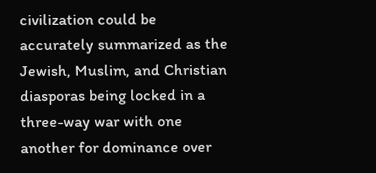civilization could be accurately summarized as the Jewish, Muslim, and Christian diasporas being locked in a three-way war with one another for dominance over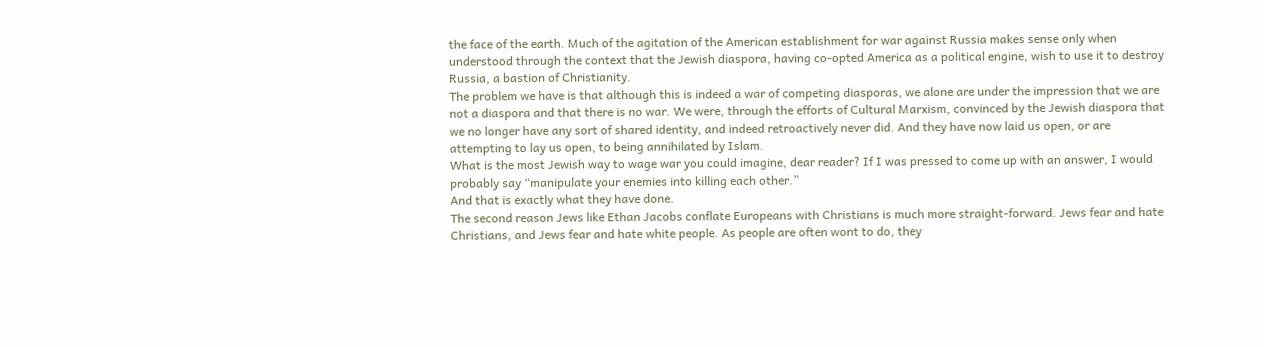the face of the earth. Much of the agitation of the American establishment for war against Russia makes sense only when understood through the context that the Jewish diaspora, having co-opted America as a political engine, wish to use it to destroy Russia, a bastion of Christianity.
The problem we have is that although this is indeed a war of competing diasporas, we alone are under the impression that we are not a diaspora and that there is no war. We were, through the efforts of Cultural Marxism, convinced by the Jewish diaspora that we no longer have any sort of shared identity, and indeed retroactively never did. And they have now laid us open, or are attempting to lay us open, to being annihilated by Islam.
What is the most Jewish way to wage war you could imagine, dear reader? If I was pressed to come up with an answer, I would probably say “manipulate your enemies into killing each other.”
And that is exactly what they have done.
The second reason Jews like Ethan Jacobs conflate Europeans with Christians is much more straight-forward. Jews fear and hate Christians, and Jews fear and hate white people. As people are often wont to do, they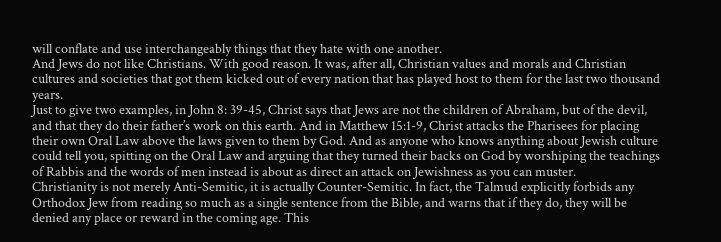will conflate and use interchangeably things that they hate with one another.
And Jews do not like Christians. With good reason. It was, after all, Christian values and morals and Christian cultures and societies that got them kicked out of every nation that has played host to them for the last two thousand years.
Just to give two examples, in John 8: 39-45, Christ says that Jews are not the children of Abraham, but of the devil, and that they do their father’s work on this earth. And in Matthew 15:1-9, Christ attacks the Pharisees for placing their own Oral Law above the laws given to them by God. And as anyone who knows anything about Jewish culture could tell you, spitting on the Oral Law and arguing that they turned their backs on God by worshiping the teachings of Rabbis and the words of men instead is about as direct an attack on Jewishness as you can muster.
Christianity is not merely Anti-Semitic, it is actually Counter-Semitic. In fact, the Talmud explicitly forbids any Orthodox Jew from reading so much as a single sentence from the Bible, and warns that if they do, they will be denied any place or reward in the coming age. This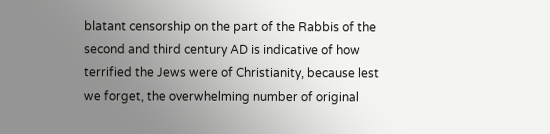blatant censorship on the part of the Rabbis of the second and third century AD is indicative of how terrified the Jews were of Christianity, because lest we forget, the overwhelming number of original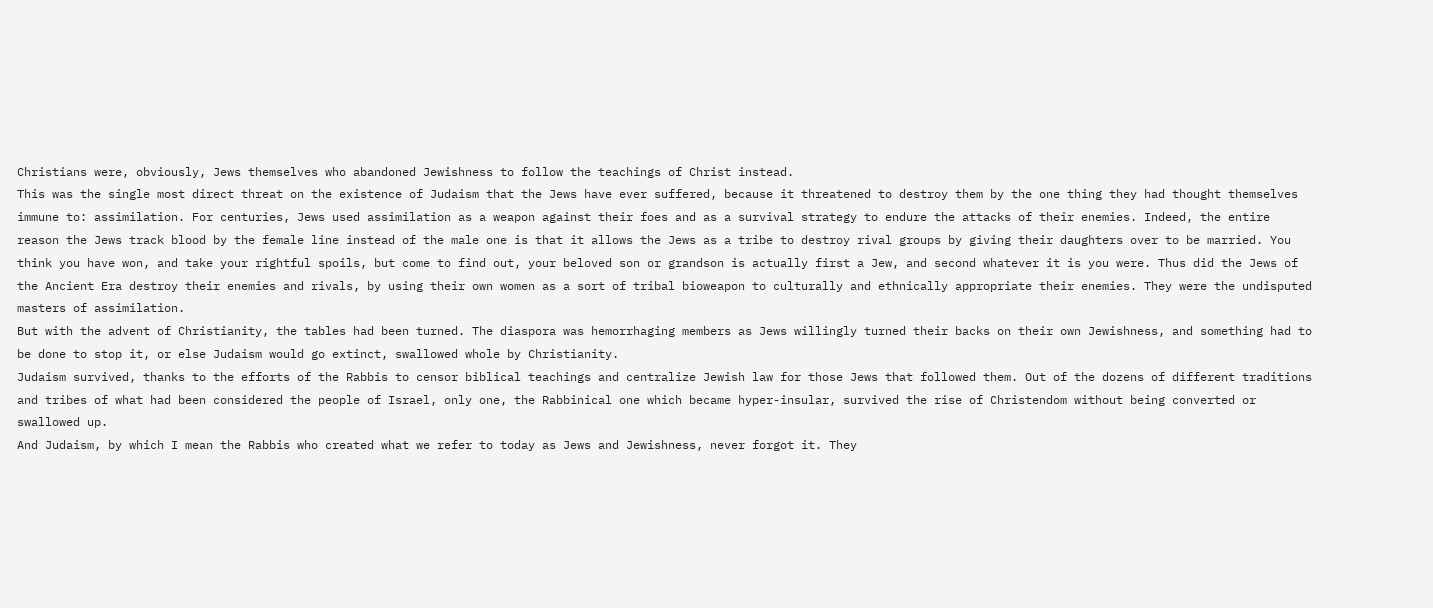Christians were, obviously, Jews themselves who abandoned Jewishness to follow the teachings of Christ instead.
This was the single most direct threat on the existence of Judaism that the Jews have ever suffered, because it threatened to destroy them by the one thing they had thought themselves immune to: assimilation. For centuries, Jews used assimilation as a weapon against their foes and as a survival strategy to endure the attacks of their enemies. Indeed, the entire reason the Jews track blood by the female line instead of the male one is that it allows the Jews as a tribe to destroy rival groups by giving their daughters over to be married. You think you have won, and take your rightful spoils, but come to find out, your beloved son or grandson is actually first a Jew, and second whatever it is you were. Thus did the Jews of the Ancient Era destroy their enemies and rivals, by using their own women as a sort of tribal bioweapon to culturally and ethnically appropriate their enemies. They were the undisputed masters of assimilation.
But with the advent of Christianity, the tables had been turned. The diaspora was hemorrhaging members as Jews willingly turned their backs on their own Jewishness, and something had to be done to stop it, or else Judaism would go extinct, swallowed whole by Christianity.
Judaism survived, thanks to the efforts of the Rabbis to censor biblical teachings and centralize Jewish law for those Jews that followed them. Out of the dozens of different traditions and tribes of what had been considered the people of Israel, only one, the Rabbinical one which became hyper-insular, survived the rise of Christendom without being converted or swallowed up.
And Judaism, by which I mean the Rabbis who created what we refer to today as Jews and Jewishness, never forgot it. They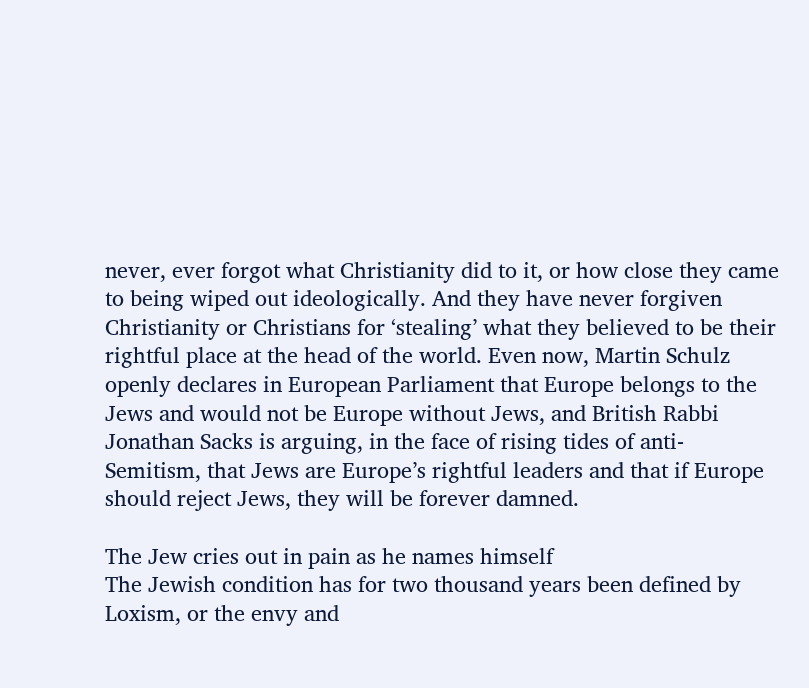never, ever forgot what Christianity did to it, or how close they came to being wiped out ideologically. And they have never forgiven Christianity or Christians for ‘stealing’ what they believed to be their rightful place at the head of the world. Even now, Martin Schulz openly declares in European Parliament that Europe belongs to the Jews and would not be Europe without Jews, and British Rabbi Jonathan Sacks is arguing, in the face of rising tides of anti-Semitism, that Jews are Europe’s rightful leaders and that if Europe should reject Jews, they will be forever damned.

The Jew cries out in pain as he names himself
The Jewish condition has for two thousand years been defined by Loxism, or the envy and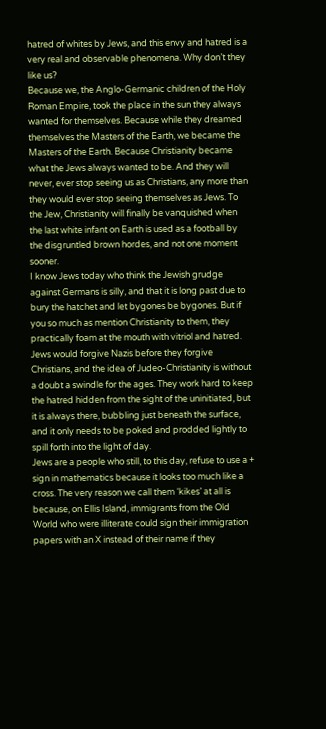hatred of whites by Jews, and this envy and hatred is a very real and observable phenomena. Why don’t they like us?
Because we, the Anglo-Germanic children of the Holy Roman Empire, took the place in the sun they always wanted for themselves. Because while they dreamed themselves the Masters of the Earth, we became the Masters of the Earth. Because Christianity became what the Jews always wanted to be. And they will never, ever stop seeing us as Christians, any more than they would ever stop seeing themselves as Jews. To the Jew, Christianity will finally be vanquished when the last white infant on Earth is used as a football by the disgruntled brown hordes, and not one moment sooner.
I know Jews today who think the Jewish grudge against Germans is silly, and that it is long past due to bury the hatchet and let bygones be bygones. But if you so much as mention Christianity to them, they practically foam at the mouth with vitriol and hatred. Jews would forgive Nazis before they forgive Christians, and the idea of Judeo-Christianity is without a doubt a swindle for the ages. They work hard to keep the hatred hidden from the sight of the uninitiated, but it is always there, bubbling just beneath the surface, and it only needs to be poked and prodded lightly to spill forth into the light of day.
Jews are a people who still, to this day, refuse to use a + sign in mathematics because it looks too much like a cross. The very reason we call them ‘kikes’ at all is because, on Ellis Island, immigrants from the Old World who were illiterate could sign their immigration papers with an X instead of their name if they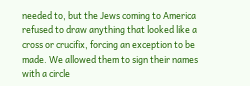needed to, but the Jews coming to America refused to draw anything that looked like a cross or crucifix, forcing an exception to be made. We allowed them to sign their names with a circle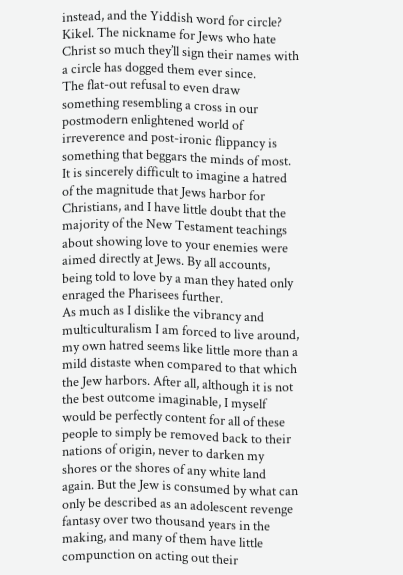instead, and the Yiddish word for circle? Kikel. The nickname for Jews who hate Christ so much they’ll sign their names with a circle has dogged them ever since.
The flat-out refusal to even draw something resembling a cross in our postmodern enlightened world of irreverence and post-ironic flippancy is something that beggars the minds of most. It is sincerely difficult to imagine a hatred of the magnitude that Jews harbor for Christians, and I have little doubt that the majority of the New Testament teachings about showing love to your enemies were aimed directly at Jews. By all accounts, being told to love by a man they hated only enraged the Pharisees further.
As much as I dislike the vibrancy and multiculturalism I am forced to live around, my own hatred seems like little more than a mild distaste when compared to that which the Jew harbors. After all, although it is not the best outcome imaginable, I myself would be perfectly content for all of these people to simply be removed back to their nations of origin, never to darken my shores or the shores of any white land again. But the Jew is consumed by what can only be described as an adolescent revenge fantasy over two thousand years in the making, and many of them have little compunction on acting out their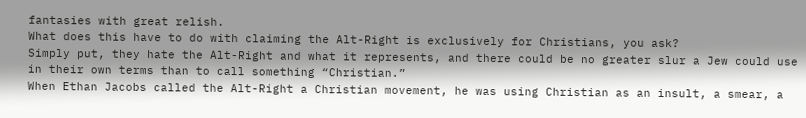fantasies with great relish.
What does this have to do with claiming the Alt-Right is exclusively for Christians, you ask?
Simply put, they hate the Alt-Right and what it represents, and there could be no greater slur a Jew could use in their own terms than to call something “Christian.”
When Ethan Jacobs called the Alt-Right a Christian movement, he was using Christian as an insult, a smear, a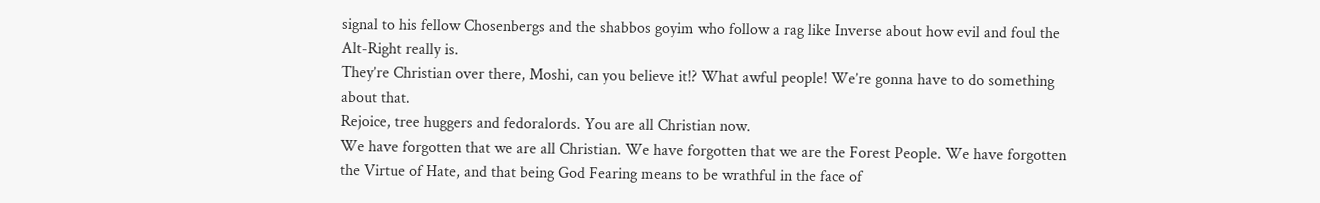signal to his fellow Chosenbergs and the shabbos goyim who follow a rag like Inverse about how evil and foul the Alt-Right really is.
They’re Christian over there, Moshi, can you believe it!? What awful people! We’re gonna have to do something about that.
Rejoice, tree huggers and fedoralords. You are all Christian now.
We have forgotten that we are all Christian. We have forgotten that we are the Forest People. We have forgotten the Virtue of Hate, and that being God Fearing means to be wrathful in the face of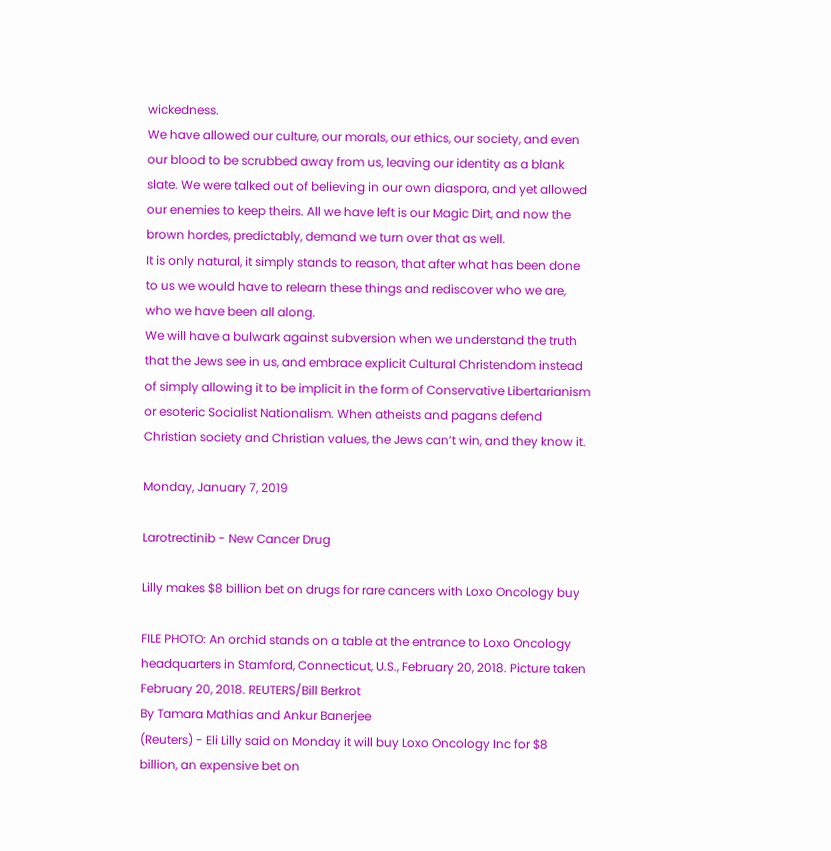wickedness.
We have allowed our culture, our morals, our ethics, our society, and even our blood to be scrubbed away from us, leaving our identity as a blank slate. We were talked out of believing in our own diaspora, and yet allowed our enemies to keep theirs. All we have left is our Magic Dirt, and now the brown hordes, predictably, demand we turn over that as well.
It is only natural, it simply stands to reason, that after what has been done to us we would have to relearn these things and rediscover who we are, who we have been all along.
We will have a bulwark against subversion when we understand the truth that the Jews see in us, and embrace explicit Cultural Christendom instead of simply allowing it to be implicit in the form of Conservative Libertarianism or esoteric Socialist Nationalism. When atheists and pagans defend Christian society and Christian values, the Jews can’t win, and they know it.

Monday, January 7, 2019

Larotrectinib - New Cancer Drug

Lilly makes $8 billion bet on drugs for rare cancers with Loxo Oncology buy

FILE PHOTO: An orchid stands on a table at the entrance to Loxo Oncology headquarters in Stamford, Connecticut, U.S., February 20, 2018. Picture taken February 20, 2018. REUTERS/Bill Berkrot
By Tamara Mathias and Ankur Banerjee
(Reuters) - Eli Lilly said on Monday it will buy Loxo Oncology Inc for $8 billion, an expensive bet on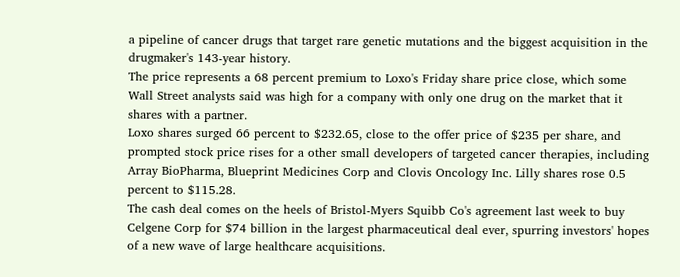a pipeline of cancer drugs that target rare genetic mutations and the biggest acquisition in the drugmaker's 143-year history.
The price represents a 68 percent premium to Loxo's Friday share price close, which some Wall Street analysts said was high for a company with only one drug on the market that it shares with a partner.
Loxo shares surged 66 percent to $232.65, close to the offer price of $235 per share, and prompted stock price rises for a other small developers of targeted cancer therapies, including Array BioPharma, Blueprint Medicines Corp and Clovis Oncology Inc. Lilly shares rose 0.5 percent to $115.28.
The cash deal comes on the heels of Bristol-Myers Squibb Co's agreement last week to buy Celgene Corp for $74 billion in the largest pharmaceutical deal ever, spurring investors' hopes of a new wave of large healthcare acquisitions.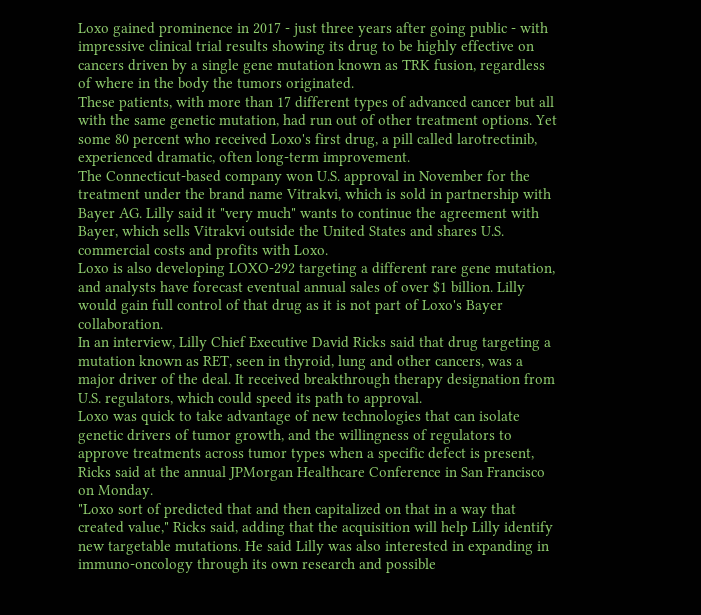Loxo gained prominence in 2017 - just three years after going public - with impressive clinical trial results showing its drug to be highly effective on cancers driven by a single gene mutation known as TRK fusion, regardless of where in the body the tumors originated.
These patients, with more than 17 different types of advanced cancer but all with the same genetic mutation, had run out of other treatment options. Yet some 80 percent who received Loxo's first drug, a pill called larotrectinib, experienced dramatic, often long-term improvement.
The Connecticut-based company won U.S. approval in November for the treatment under the brand name Vitrakvi, which is sold in partnership with Bayer AG. Lilly said it "very much" wants to continue the agreement with Bayer, which sells Vitrakvi outside the United States and shares U.S. commercial costs and profits with Loxo.
Loxo is also developing LOXO-292 targeting a different rare gene mutation, and analysts have forecast eventual annual sales of over $1 billion. Lilly would gain full control of that drug as it is not part of Loxo's Bayer collaboration.
In an interview, Lilly Chief Executive David Ricks said that drug targeting a mutation known as RET, seen in thyroid, lung and other cancers, was a major driver of the deal. It received breakthrough therapy designation from U.S. regulators, which could speed its path to approval.
Loxo was quick to take advantage of new technologies that can isolate genetic drivers of tumor growth, and the willingness of regulators to approve treatments across tumor types when a specific defect is present, Ricks said at the annual JPMorgan Healthcare Conference in San Francisco on Monday.
"Loxo sort of predicted that and then capitalized on that in a way that created value," Ricks said, adding that the acquisition will help Lilly identify new targetable mutations. He said Lilly was also interested in expanding in immuno-oncology through its own research and possible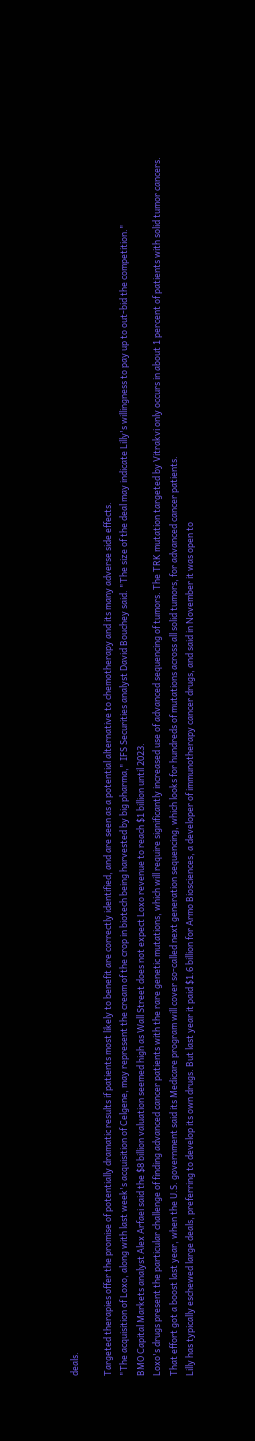deals.

Targeted therapies offer the promise of potentially dramatic results if patients most likely to benefit are correctly identified, and are seen as a potential alternative to chemotherapy and its many adverse side effects.
"The acquisition of Loxo, along with last week's acquisition of Celgene, may represent the cream of the crop in biotech being harvested by big pharma," IFS Securities analyst David Bouchey said. "The size of the deal may indicate Lilly's willingness to pay up to out-bid the competition."
BMO Capital Markets analyst Alex Arfaei said the $8 billion valuation seemed high as Wall Street does not expect Loxo revenue to reach $1 billion until 2023.
Loxo's drugs present the particular challenge of finding advanced cancer patients with the rare genetic mutations, which will require significantly increased use of advanced sequencing of tumors. The TRK mutation targeted by Vitrakvi only occurs in about 1 percent of patients with solid tumor cancers.
That effort got a boost last year, when the U.S. government said its Medicare program will cover so-called next generation sequencing, which looks for hundreds of mutations across all solid tumors, for advanced cancer patients.
Lilly has typically eschewed large deals, preferring to develop its own drugs. But last year it paid $1.6 billion for Armo Biosciences, a developer of immunotherapy cancer drugs, and said in November it was open to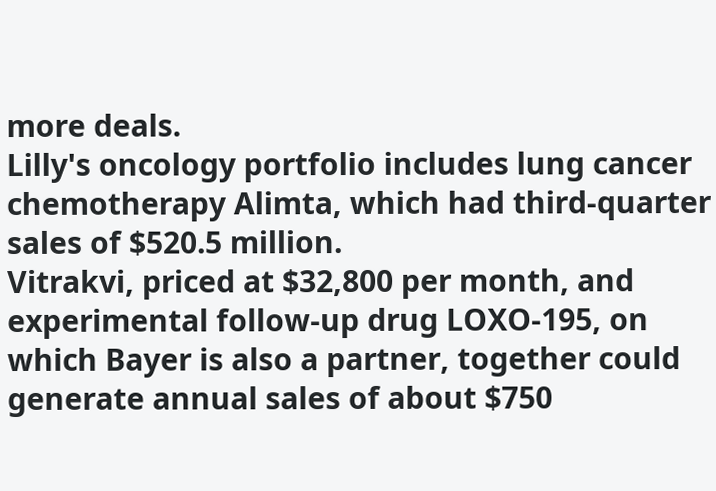more deals.
Lilly's oncology portfolio includes lung cancer chemotherapy Alimta, which had third-quarter sales of $520.5 million.
Vitrakvi, priced at $32,800 per month, and experimental follow-up drug LOXO-195, on which Bayer is also a partner, together could generate annual sales of about $750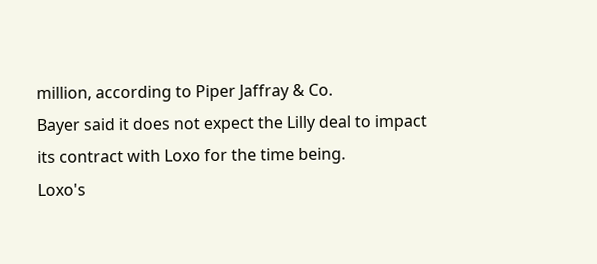million, according to Piper Jaffray & Co.
Bayer said it does not expect the Lilly deal to impact its contract with Loxo for the time being.
Loxo's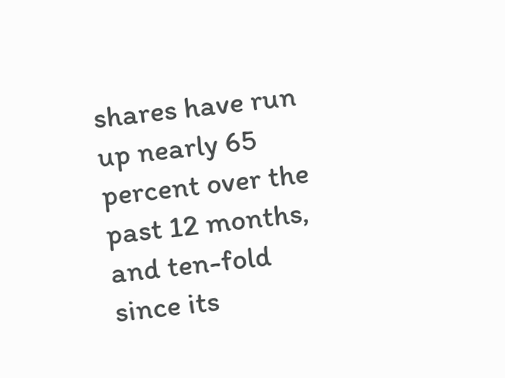shares have run up nearly 65 percent over the past 12 months, and ten-fold since its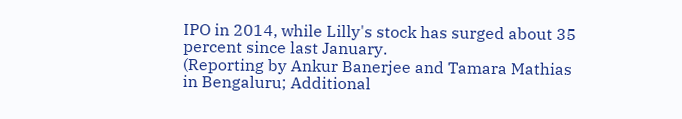IPO in 2014, while Lilly's stock has surged about 35 percent since last January.
(Reporting by Ankur Banerjee and Tamara Mathias in Bengaluru; Additional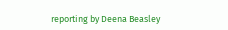reporting by Deena Beasley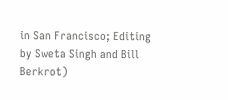in San Francisco; Editing by Sweta Singh and Bill Berkrot)